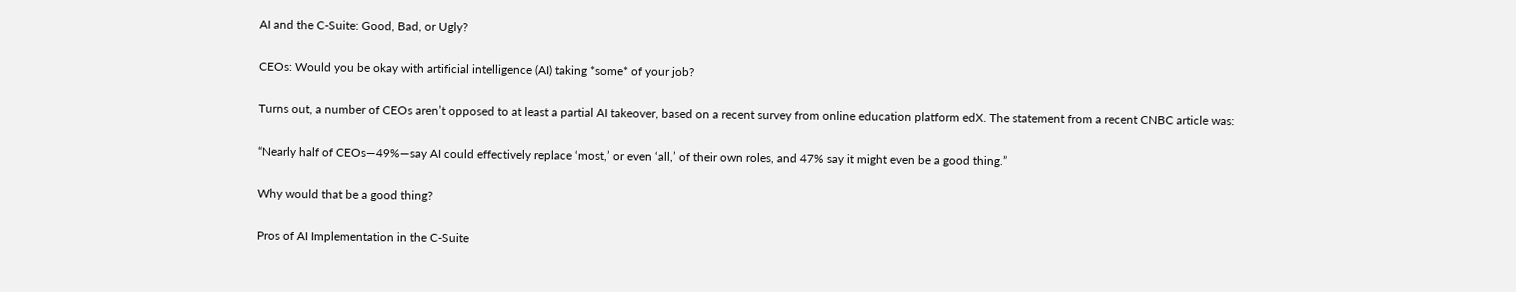AI and the C-Suite: Good, Bad, or Ugly?

CEOs: Would you be okay with artificial intelligence (AI) taking *some* of your job?

Turns out, a number of CEOs aren’t opposed to at least a partial AI takeover, based on a recent survey from online education platform edX. The statement from a recent CNBC article was:

“Nearly half of CEOs—49%—say AI could effectively replace ‘most,’ or even ‘all,’ of their own roles, and 47% say it might even be a good thing.”

Why would that be a good thing?

Pros of AI Implementation in the C-Suite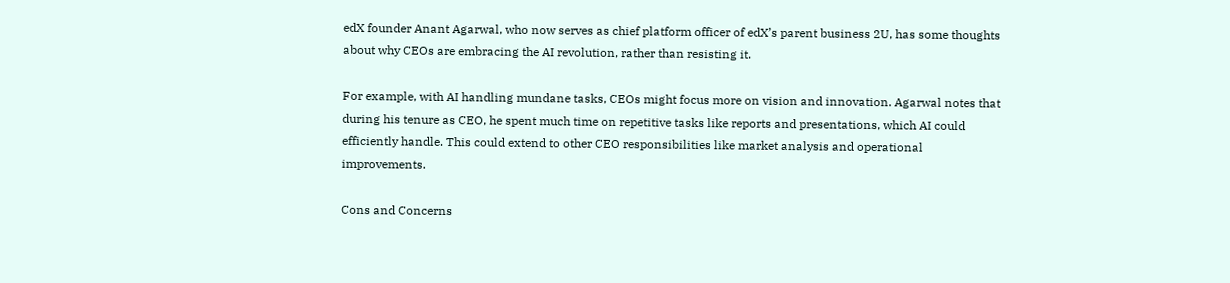edX founder Anant Agarwal, who now serves as chief platform officer of edX’s parent business 2U, has some thoughts about why CEOs are embracing the AI revolution, rather than resisting it.

For example, with AI handling mundane tasks, CEOs might focus more on vision and innovation. Agarwal notes that during his tenure as CEO, he spent much time on repetitive tasks like reports and presentations, which AI could efficiently handle. This could extend to other CEO responsibilities like market analysis and operational improvements.

Cons and Concerns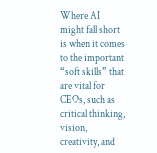Where AI might fall short is when it comes to the important “soft skills” that are vital for CEOs, such as critical thinking, vision, creativity, and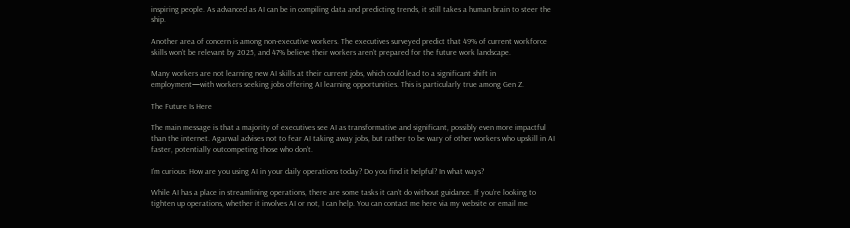inspiring people. As advanced as AI can be in compiling data and predicting trends, it still takes a human brain to steer the ship.

Another area of concern is among non-executive workers. The executives surveyed predict that 49% of current workforce skills won’t be relevant by 2025, and 47% believe their workers aren’t prepared for the future work landscape.

Many workers are not learning new AI skills at their current jobs, which could lead to a significant shift in employment—with workers seeking jobs offering AI learning opportunities. This is particularly true among Gen Z.

The Future Is Here

The main message is that a majority of executives see AI as transformative and significant, possibly even more impactful than the internet. Agarwal advises not to fear AI taking away jobs, but rather to be wary of other workers who upskill in AI faster, potentially outcompeting those who don’t.

I’m curious: How are you using AI in your daily operations today? Do you find it helpful? In what ways?

While AI has a place in streamlining operations, there are some tasks it can’t do without guidance. If you’re looking to tighten up operations, whether it involves AI or not, I can help. You can contact me here via my website or email me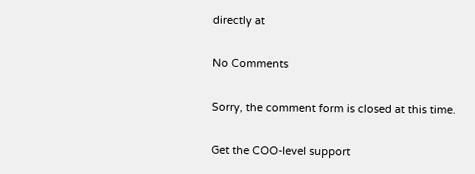directly at

No Comments

Sorry, the comment form is closed at this time.

Get the COO-level support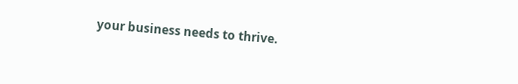your business needs to thrive.